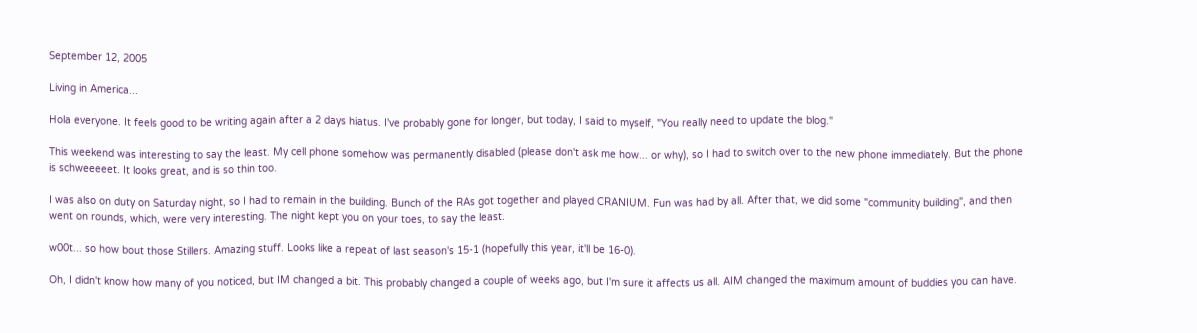September 12, 2005

Living in America...

Hola everyone. It feels good to be writing again after a 2 days hiatus. I've probably gone for longer, but today, I said to myself, "You really need to update the blog."

This weekend was interesting to say the least. My cell phone somehow was permanently disabled (please don't ask me how... or why), so I had to switch over to the new phone immediately. But the phone is schweeeeet. It looks great, and is so thin too.

I was also on duty on Saturday night, so I had to remain in the building. Bunch of the RAs got together and played CRANIUM. Fun was had by all. After that, we did some "community building", and then went on rounds, which, were very interesting. The night kept you on your toes, to say the least.

w00t... so how bout those Stillers. Amazing stuff. Looks like a repeat of last season's 15-1 (hopefully this year, it'll be 16-0).

Oh, I didn't know how many of you noticed, but IM changed a bit. This probably changed a couple of weeks ago, but I'm sure it affects us all. AIM changed the maximum amount of buddies you can have.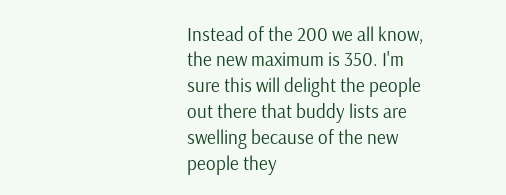Instead of the 200 we all know, the new maximum is 350. I'm sure this will delight the people out there that buddy lists are swelling because of the new people they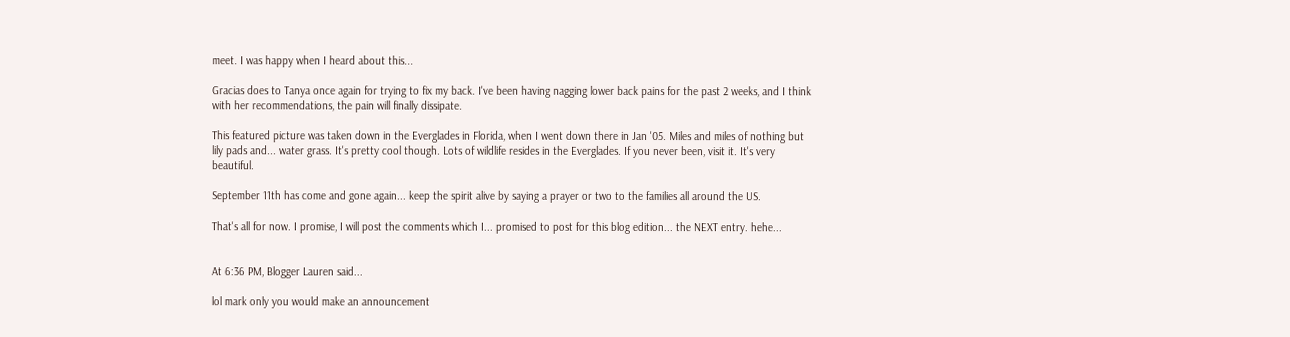meet. I was happy when I heard about this...

Gracias does to Tanya once again for trying to fix my back. I've been having nagging lower back pains for the past 2 weeks, and I think with her recommendations, the pain will finally dissipate.

This featured picture was taken down in the Everglades in Florida, when I went down there in Jan '05. Miles and miles of nothing but lily pads and... water grass. It's pretty cool though. Lots of wildlife resides in the Everglades. If you never been, visit it. It's very beautiful.

September 11th has come and gone again... keep the spirit alive by saying a prayer or two to the families all around the US.

That's all for now. I promise, I will post the comments which I... promised to post for this blog edition... the NEXT entry. hehe...


At 6:36 PM, Blogger Lauren said...

lol mark only you would make an announcement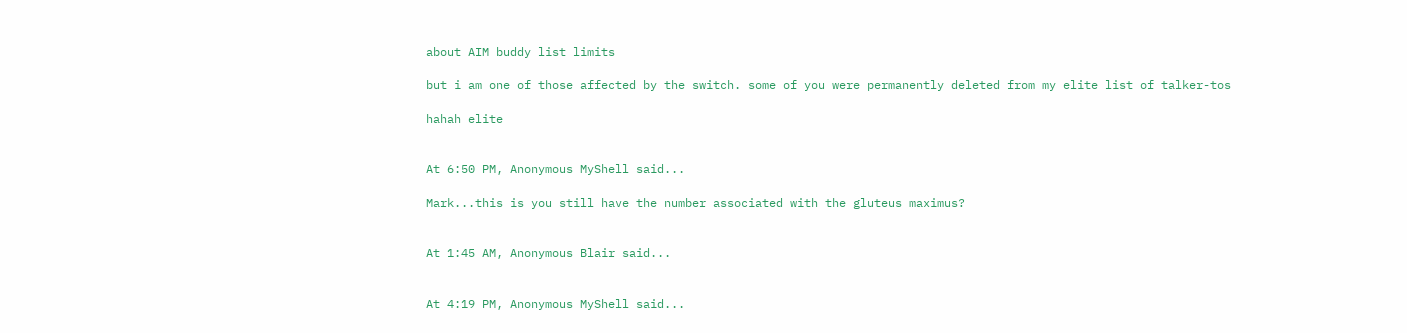about AIM buddy list limits

but i am one of those affected by the switch. some of you were permanently deleted from my elite list of talker-tos

hahah elite


At 6:50 PM, Anonymous MyShell said...

Mark...this is you still have the number associated with the gluteus maximus?


At 1:45 AM, Anonymous Blair said...


At 4:19 PM, Anonymous MyShell said...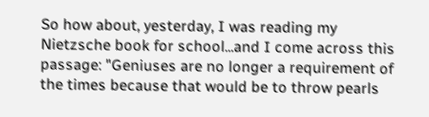So how about, yesterday, I was reading my Nietzsche book for school...and I come across this passage: "Geniuses are no longer a requirement of the times because that would be to throw pearls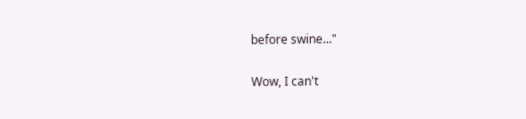before swine..."

Wow, I can't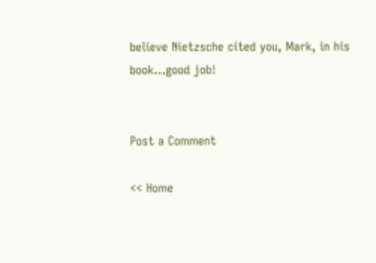believe Nietzsche cited you, Mark, in his book...good job!


Post a Comment

<< Home